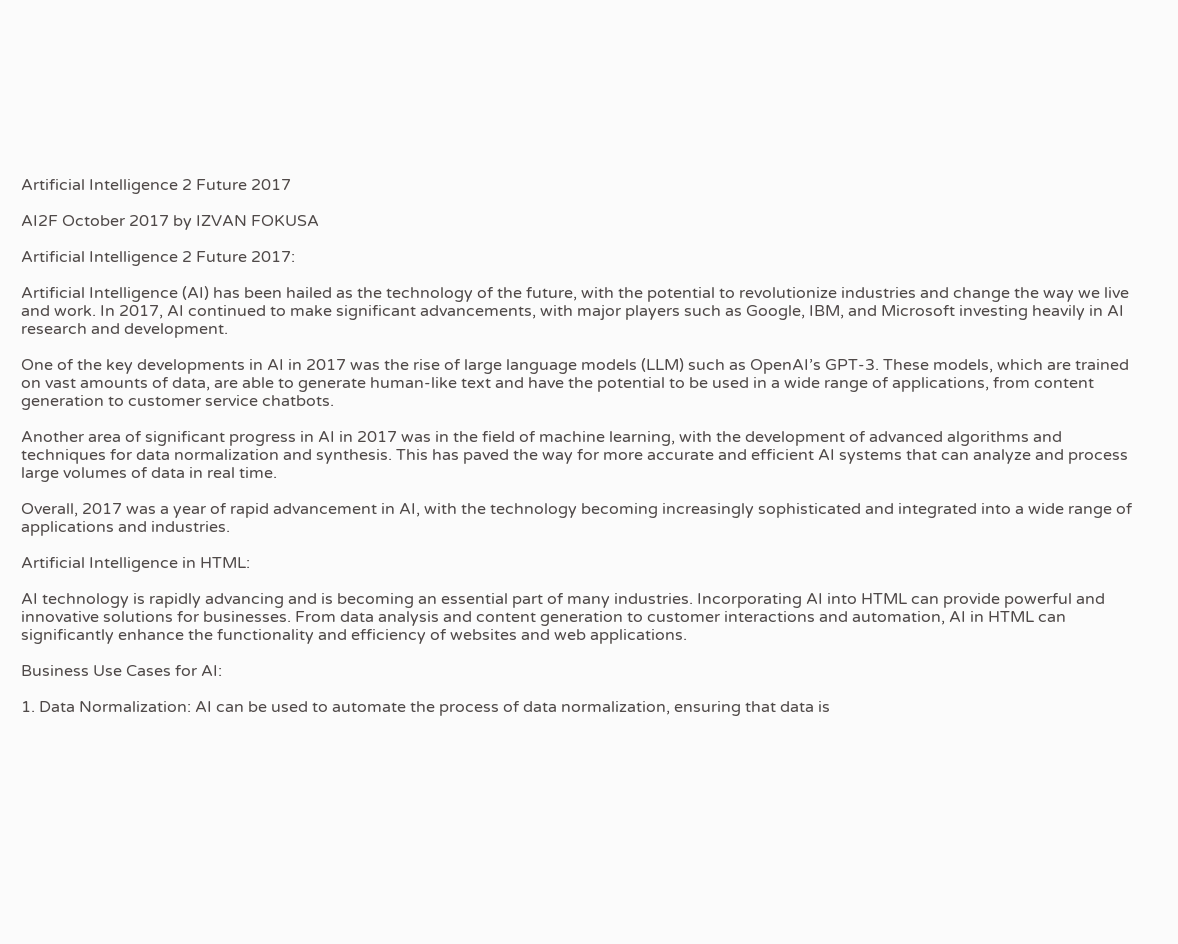Artificial Intelligence 2 Future 2017

AI2F October 2017 by IZVAN FOKUSA

Artificial Intelligence 2 Future 2017:

Artificial Intelligence (AI) has been hailed as the technology of the future, with the potential to revolutionize industries and change the way we live and work. In 2017, AI continued to make significant advancements, with major players such as Google, IBM, and Microsoft investing heavily in AI research and development.

One of the key developments in AI in 2017 was the rise of large language models (LLM) such as OpenAI’s GPT-3. These models, which are trained on vast amounts of data, are able to generate human-like text and have the potential to be used in a wide range of applications, from content generation to customer service chatbots.

Another area of significant progress in AI in 2017 was in the field of machine learning, with the development of advanced algorithms and techniques for data normalization and synthesis. This has paved the way for more accurate and efficient AI systems that can analyze and process large volumes of data in real time.

Overall, 2017 was a year of rapid advancement in AI, with the technology becoming increasingly sophisticated and integrated into a wide range of applications and industries.

Artificial Intelligence in HTML:

AI technology is rapidly advancing and is becoming an essential part of many industries. Incorporating AI into HTML can provide powerful and innovative solutions for businesses. From data analysis and content generation to customer interactions and automation, AI in HTML can significantly enhance the functionality and efficiency of websites and web applications.

Business Use Cases for AI:

1. Data Normalization: AI can be used to automate the process of data normalization, ensuring that data is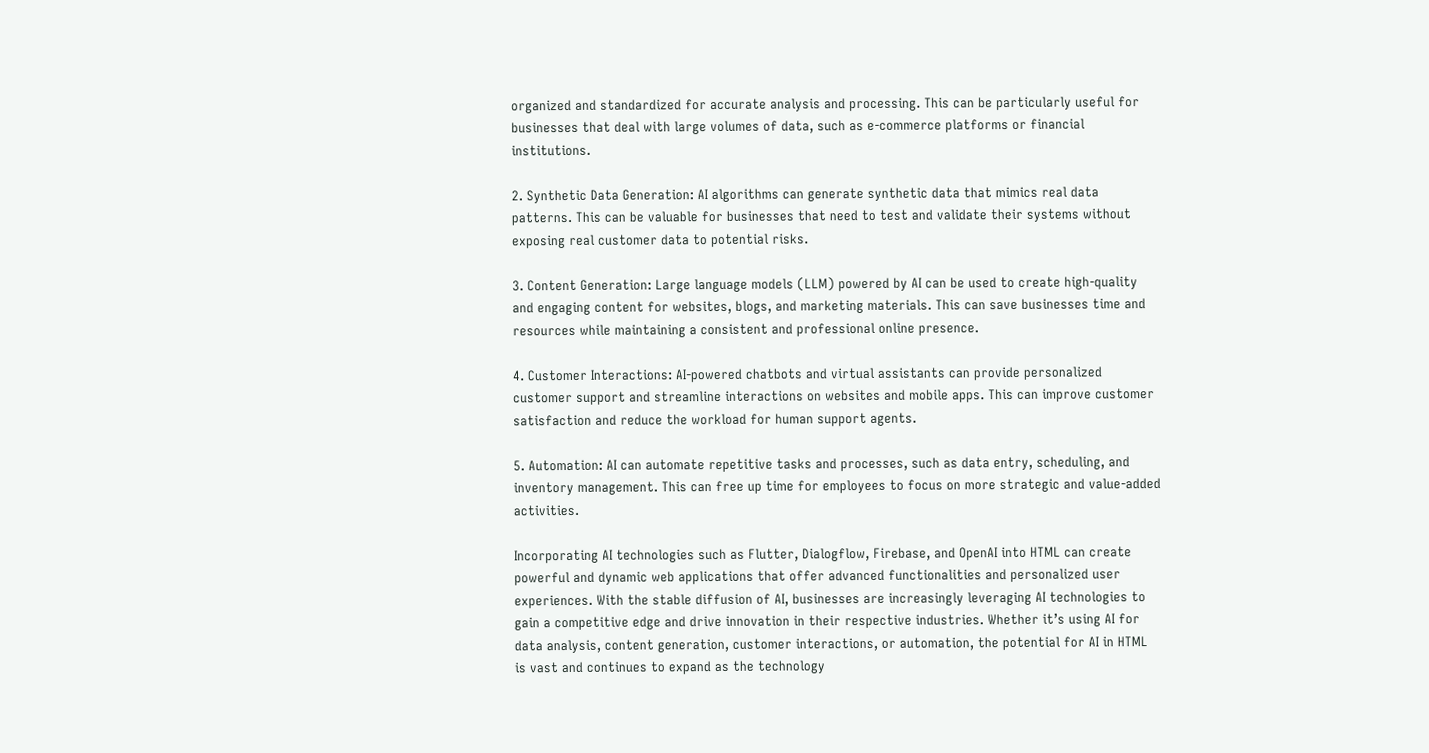organized and standardized for accurate analysis and processing. This can be particularly useful for businesses that deal with large volumes of data, such as e-commerce platforms or financial institutions.

2. Synthetic Data Generation: AI algorithms can generate synthetic data that mimics real data patterns. This can be valuable for businesses that need to test and validate their systems without exposing real customer data to potential risks.

3. Content Generation: Large language models (LLM) powered by AI can be used to create high-quality and engaging content for websites, blogs, and marketing materials. This can save businesses time and resources while maintaining a consistent and professional online presence.

4. Customer Interactions: AI-powered chatbots and virtual assistants can provide personalized customer support and streamline interactions on websites and mobile apps. This can improve customer satisfaction and reduce the workload for human support agents.

5. Automation: AI can automate repetitive tasks and processes, such as data entry, scheduling, and inventory management. This can free up time for employees to focus on more strategic and value-added activities.

Incorporating AI technologies such as Flutter, Dialogflow, Firebase, and OpenAI into HTML can create powerful and dynamic web applications that offer advanced functionalities and personalized user experiences. With the stable diffusion of AI, businesses are increasingly leveraging AI technologies to gain a competitive edge and drive innovation in their respective industries. Whether it’s using AI for data analysis, content generation, customer interactions, or automation, the potential for AI in HTML is vast and continues to expand as the technology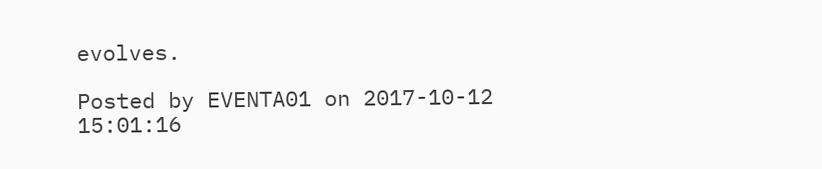evolves.

Posted by EVENTA01 on 2017-10-12 15:01:16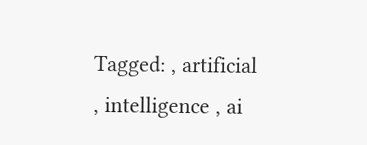Tagged: , artificial , intelligence , ai